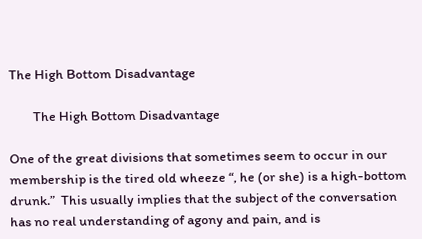The High Bottom Disadvantage

        The High Bottom Disadvantage

One of the great divisions that sometimes seem to occur in our membership is the tired old wheeze “, he (or she) is a high-bottom drunk.”  This usually implies that the subject of the conversation has no real understanding of agony and pain, and is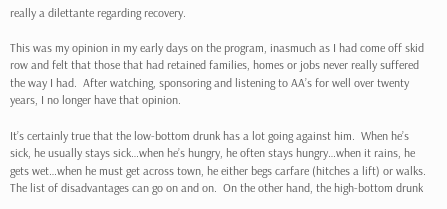really a dilettante regarding recovery.

This was my opinion in my early days on the program, inasmuch as I had come off skid row and felt that those that had retained families, homes or jobs never really suffered the way I had.  After watching, sponsoring and listening to AA’s for well over twenty years, I no longer have that opinion.

It’s certainly true that the low-bottom drunk has a lot going against him.  When he’s sick, he usually stays sick…when he’s hungry, he often stays hungry…when it rains, he gets wet…when he must get across town, he either begs carfare (hitches a lift) or walks.  The list of disadvantages can go on and on.  On the other hand, the high-bottom drunk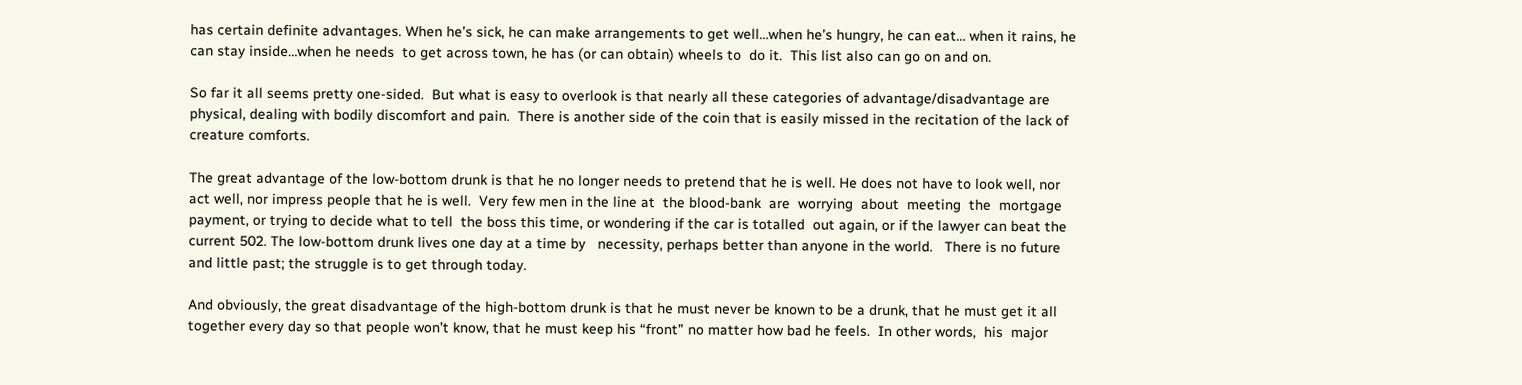has certain definite advantages. When he’s sick, he can make arrangements to get well…when he’s hungry, he can eat… when it rains, he can stay inside…when he needs  to get across town, he has (or can obtain) wheels to  do it.  This list also can go on and on.

So far it all seems pretty one-sided.  But what is easy to overlook is that nearly all these categories of advantage/disadvantage are physical, dealing with bodily discomfort and pain.  There is another side of the coin that is easily missed in the recitation of the lack of creature comforts.

The great advantage of the low-bottom drunk is that he no longer needs to pretend that he is well. He does not have to look well, nor act well, nor impress people that he is well.  Very few men in the line at  the blood-bank  are  worrying  about  meeting  the  mortgage payment, or trying to decide what to tell  the boss this time, or wondering if the car is totalled  out again, or if the lawyer can beat the current 502. The low-bottom drunk lives one day at a time by   necessity, perhaps better than anyone in the world.   There is no future and little past; the struggle is to get through today.

And obviously, the great disadvantage of the high-bottom drunk is that he must never be known to be a drunk, that he must get it all together every day so that people won’t know, that he must keep his “front” no matter how bad he feels.  In other words,  his  major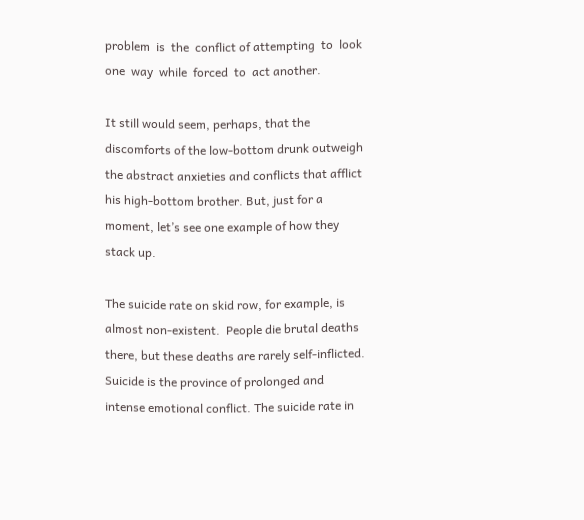problem  is  the  conflict of attempting  to  look  one  way  while  forced  to  act another.

It still would seem, perhaps, that the discomforts of the low-bottom drunk outweigh the abstract anxieties and conflicts that afflict his high-bottom brother. But, just for a moment, let’s see one example of how they stack up.

The suicide rate on skid row, for example, is almost non-existent.  People die brutal deaths there, but these deaths are rarely self-inflicted. Suicide is the province of prolonged and intense emotional conflict. The suicide rate in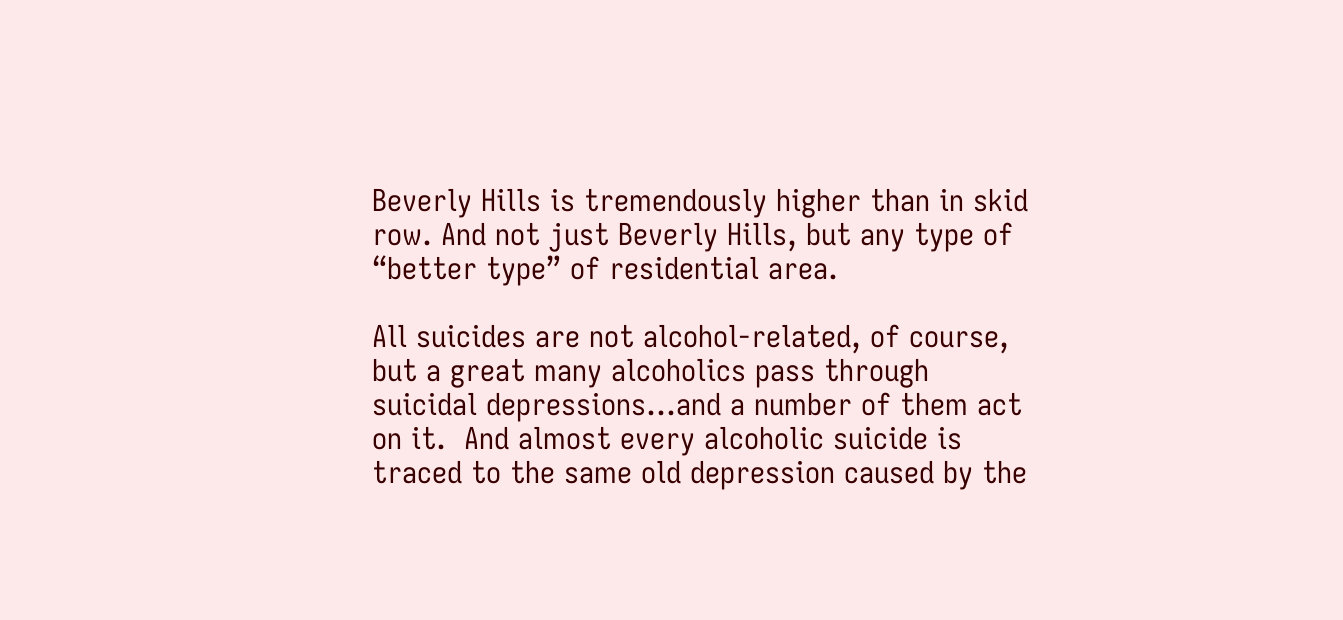Beverly Hills is tremendously higher than in skid row. And not just Beverly Hills, but any type of “better type” of residential area.

All suicides are not alcohol-related, of course, but a great many alcoholics pass through suicidal depressions…and a number of them act on it.  And almost every alcoholic suicide is traced to the same old depression caused by the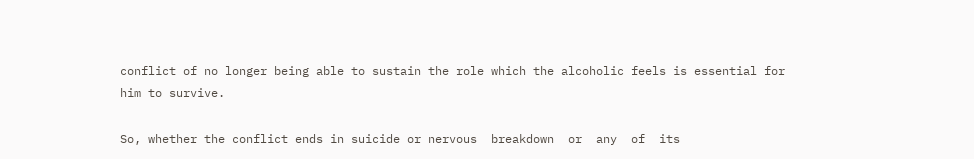conflict of no longer being able to sustain the role which the alcoholic feels is essential for him to survive.

So, whether the conflict ends in suicide or nervous  breakdown  or  any  of  its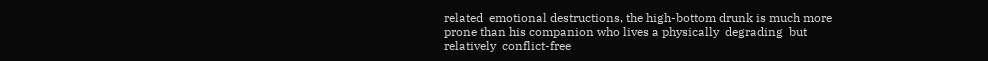related  emotional destructions, the high-bottom drunk is much more  prone than his companion who lives a physically  degrading  but  relatively  conflict-free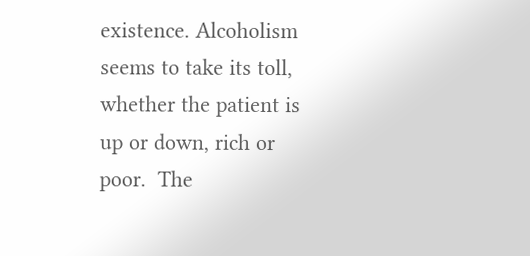existence. Alcoholism seems to take its toll, whether the patient is up or down, rich or poor.  The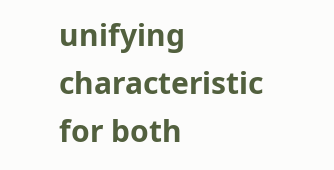unifying characteristic for both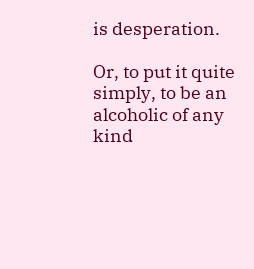is desperation.

Or, to put it quite simply, to be an alcoholic of any kind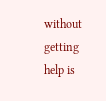without getting help is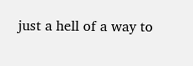just a hell of a way to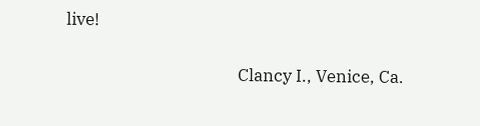live!

                                           Clancy I., Venice, Ca.